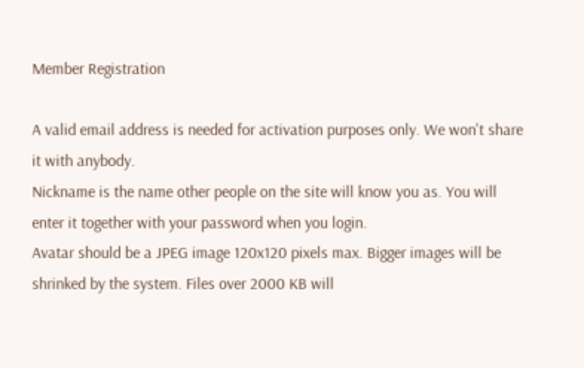Member Registration

A valid email address is needed for activation purposes only. We won't share it with anybody.
Nickname is the name other people on the site will know you as. You will enter it together with your password when you login.
Avatar should be a JPEG image 120x120 pixels max. Bigger images will be shrinked by the system. Files over 2000 KB will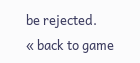be rejected.
« back to game